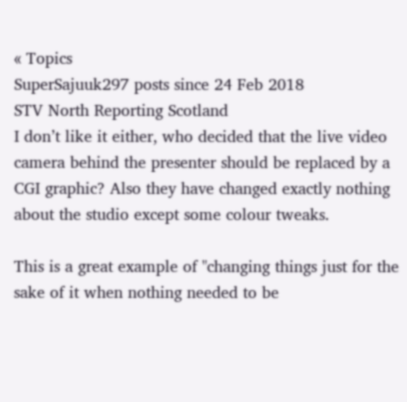« Topics
SuperSajuuk297 posts since 24 Feb 2018
STV North Reporting Scotland
I don’t like it either, who decided that the live video camera behind the presenter should be replaced by a CGI graphic? Also they have changed exactly nothing about the studio except some colour tweaks.

This is a great example of "changing things just for the sake of it when nothing needed to be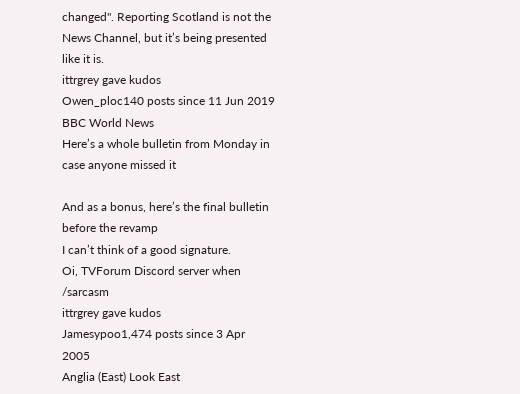changed". Reporting Scotland is not the News Channel, but it’s being presented like it is.
ittrgrey gave kudos
Owen_ploc140 posts since 11 Jun 2019
BBC World News
Here’s a whole bulletin from Monday in case anyone missed it

And as a bonus, here’s the final bulletin before the revamp
I can’t think of a good signature.
Oi, TVForum Discord server when /sarcasm
ittrgrey gave kudos
Jamesypoo1,474 posts since 3 Apr 2005
Anglia (East) Look East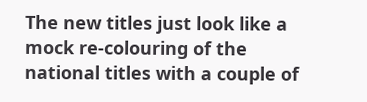The new titles just look like a mock re-colouring of the national titles with a couple of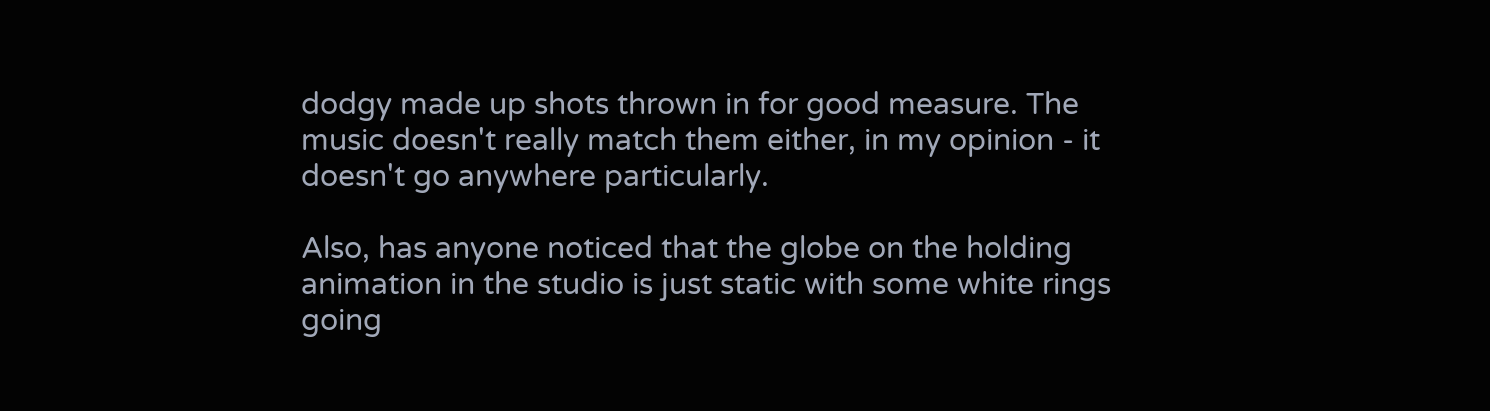dodgy made up shots thrown in for good measure. The music doesn't really match them either, in my opinion - it doesn't go anywhere particularly.

Also, has anyone noticed that the globe on the holding animation in the studio is just static with some white rings going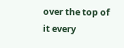over the top of it every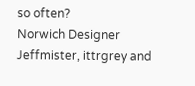so often?
Norwich Designer
Jeffmister, ittrgrey and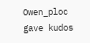Owen_ploc gave kudos